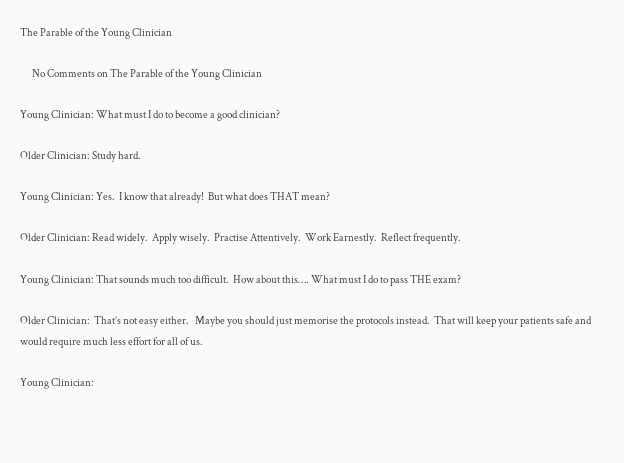The Parable of the Young Clinician

      No Comments on The Parable of the Young Clinician

Young Clinician: What must I do to become a good clinician?

Older Clinician: Study hard.

Young Clinician: Yes.  I know that already!  But what does THAT mean?

Older Clinician: Read widely.  Apply wisely.  Practise Attentively.  Work Earnestly.  Reflect frequently.

Young Clinician: That sounds much too difficult.  How about this…. What must I do to pass THE exam?

Older Clinician:  That’s not easy either.   Maybe you should just memorise the protocols instead.  That will keep your patients safe and would require much less effort for all of us.

Young Clinician: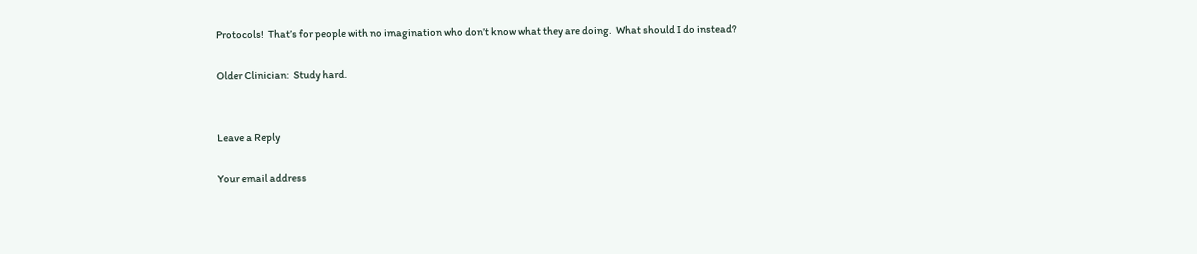Protocols!  That’s for people with no imagination who don’t know what they are doing.  What should I do instead?

Older Clinician:  Study hard.


Leave a Reply

Your email address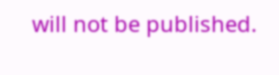will not be published.